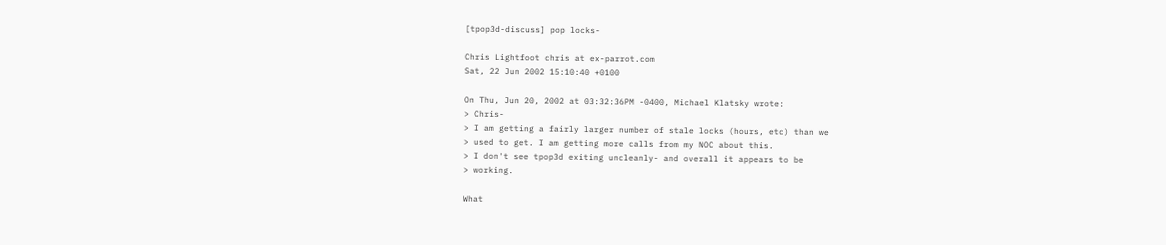[tpop3d-discuss] pop locks-

Chris Lightfoot chris at ex-parrot.com
Sat, 22 Jun 2002 15:10:40 +0100

On Thu, Jun 20, 2002 at 03:32:36PM -0400, Michael Klatsky wrote:
> Chris-
> I am getting a fairly larger number of stale locks (hours, etc) than we
> used to get. I am getting more calls from my NOC about this.
> I don't see tpop3d exiting uncleanly- and overall it appears to be
> working.

What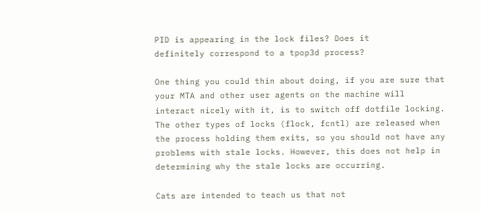PID is appearing in the lock files? Does it
definitely correspond to a tpop3d process?

One thing you could thin about doing, if you are sure that
your MTA and other user agents on the machine will
interact nicely with it, is to switch off dotfile locking.
The other types of locks (flock, fcntl) are released when
the process holding them exits, so you should not have any
problems with stale locks. However, this does not help in
determining why the stale locks are occurring.

Cats are intended to teach us that not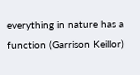everything in nature has a function (Garrison Keillor)